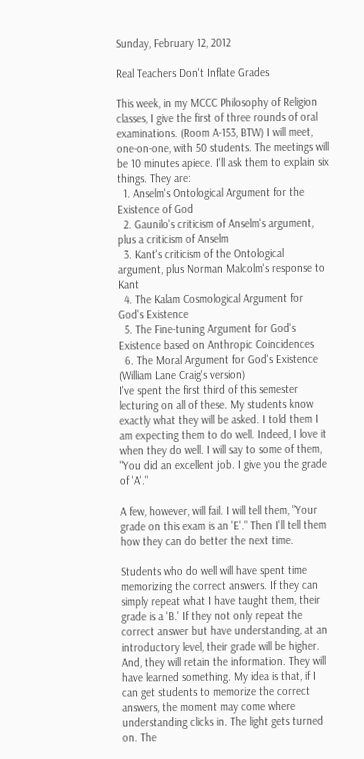Sunday, February 12, 2012

Real Teachers Don't Inflate Grades

This week, in my MCCC Philosophy of Religion classes, I give the first of three rounds of oral examinations. (Room A-153, BTW) I will meet, one-on-one, with 50 students. The meetings will be 10 minutes apiece. I'll ask them to explain six things. They are:
  1. Anselm's Ontological Argument for the Existence of God
  2. Gaunilo's criticism of Anselm's argument, plus a criticism of Anselm
  3. Kant's criticism of the Ontological argument, plus Norman Malcolm's response to Kant
  4. The Kalam Cosmological Argument for God's Existence
  5. The Fine-tuning Argument for God's Existence based on Anthropic Coincidences
  6. The Moral Argument for God's Existence (William Lane Craig's version)
I've spent the first third of this semester lecturing on all of these. My students know exactly what they will be asked. I told them I am expecting them to do well. Indeed, I love it when they do well. I will say to some of them, "You did an excellent job. I give you the grade of 'A'."

A few, however, will fail. I will tell them, "Your grade on this exam is an 'E'." Then I'll tell them how they can do better the next time.

Students who do well will have spent time memorizing the correct answers. If they can simply repeat what I have taught them, their grade is a 'B.' If they not only repeat the correct answer but have understanding, at an introductory level, their grade will be higher. And, they will retain the information. They will have learned something. My idea is that, if I can get students to memorize the correct answers, the moment may come where understanding clicks in. The light gets turned on. The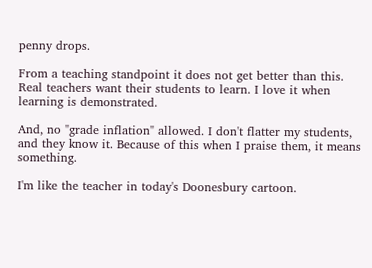penny drops.

From a teaching standpoint it does not get better than this. Real teachers want their students to learn. I love it when learning is demonstrated.

And, no "grade inflation" allowed. I don't flatter my students, and they know it. Because of this when I praise them, it means something.

I'm like the teacher in today's Doonesbury cartoon.